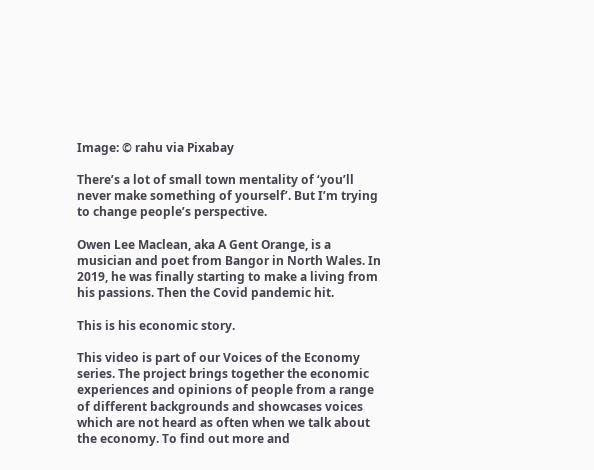Image: © rahu via Pixabay

There’s a lot of small town mentality of ‘you’ll never make something of yourself’. But I’m trying to change people’s perspective.

Owen Lee Maclean, aka A Gent Orange, is a musician and poet from Bangor in North Wales. In 2019, he was finally starting to make a living from his passions. Then the Covid pandemic hit.

This is his economic story.

This video is part of our Voices of the Economy series. The project brings together the economic experiences and opinions of people from a range of different backgrounds and showcases voices which are not heard as often when we talk about the economy. To find out more and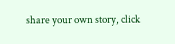share your own story, click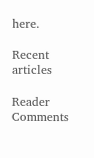here.

Recent articles

Reader Comments